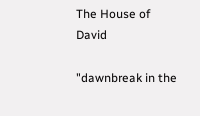The House of David

"dawnbreak in the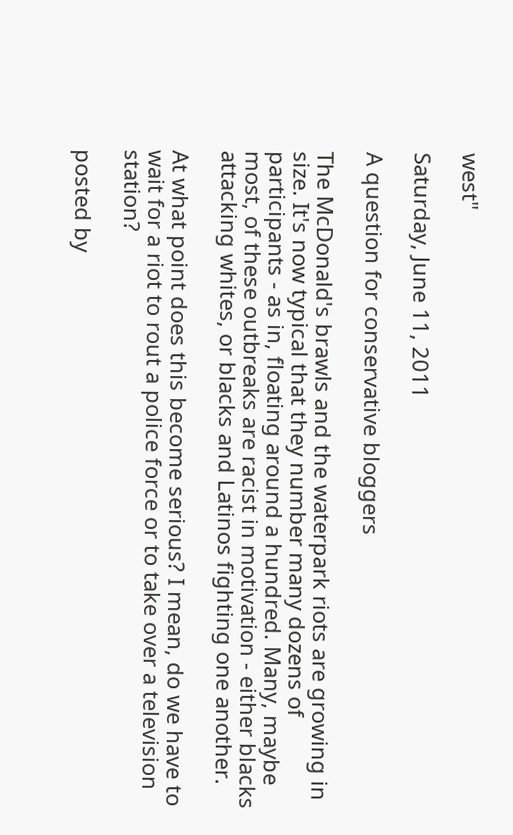west"

Saturday, June 11, 2011

A question for conservative bloggers

The McDonald's brawls and the waterpark riots are growing in size. It's now typical that they number many dozens of participants - as in, floating around a hundred. Many, maybe most, of these outbreaks are racist in motivation - either blacks attacking whites, or blacks and Latinos fighting one another.

At what point does this become serious? I mean, do we have to wait for a riot to rout a police force or to take over a television station?

posted by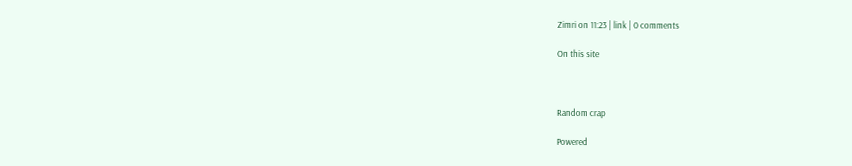Zimri on 11:23 | link | 0 comments

On this site



Random crap

Powered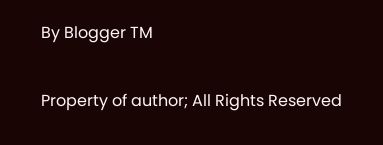By Blogger TM

Property of author; All Rights Reserved